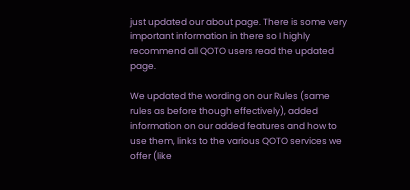just updated our about page. There is some very important information in there so I highly recommend all QOTO users read the updated page.

We updated the wording on our Rules (same rules as before though effectively), added information on our added features and how to use them, links to the various QOTO services we offer (like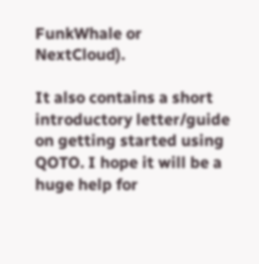FunkWhale or NextCloud).

It also contains a short introductory letter/guide on getting started using QOTO. I hope it will be a huge help for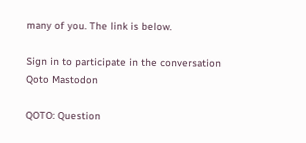many of you. The link is below.

Sign in to participate in the conversation
Qoto Mastodon

QOTO: Question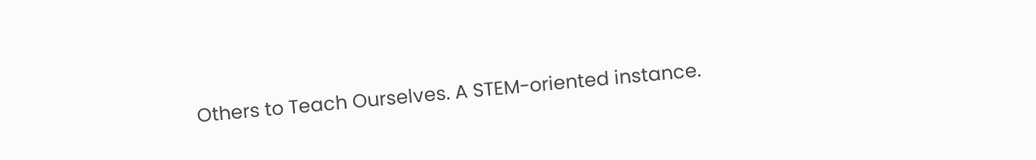Others to Teach Ourselves. A STEM-oriented instance.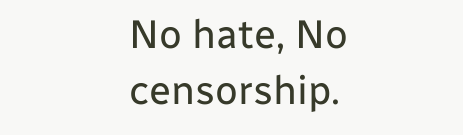No hate, No censorship.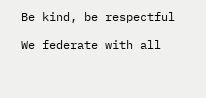Be kind, be respectful

We federate with all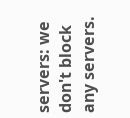servers: we don't block any servers.